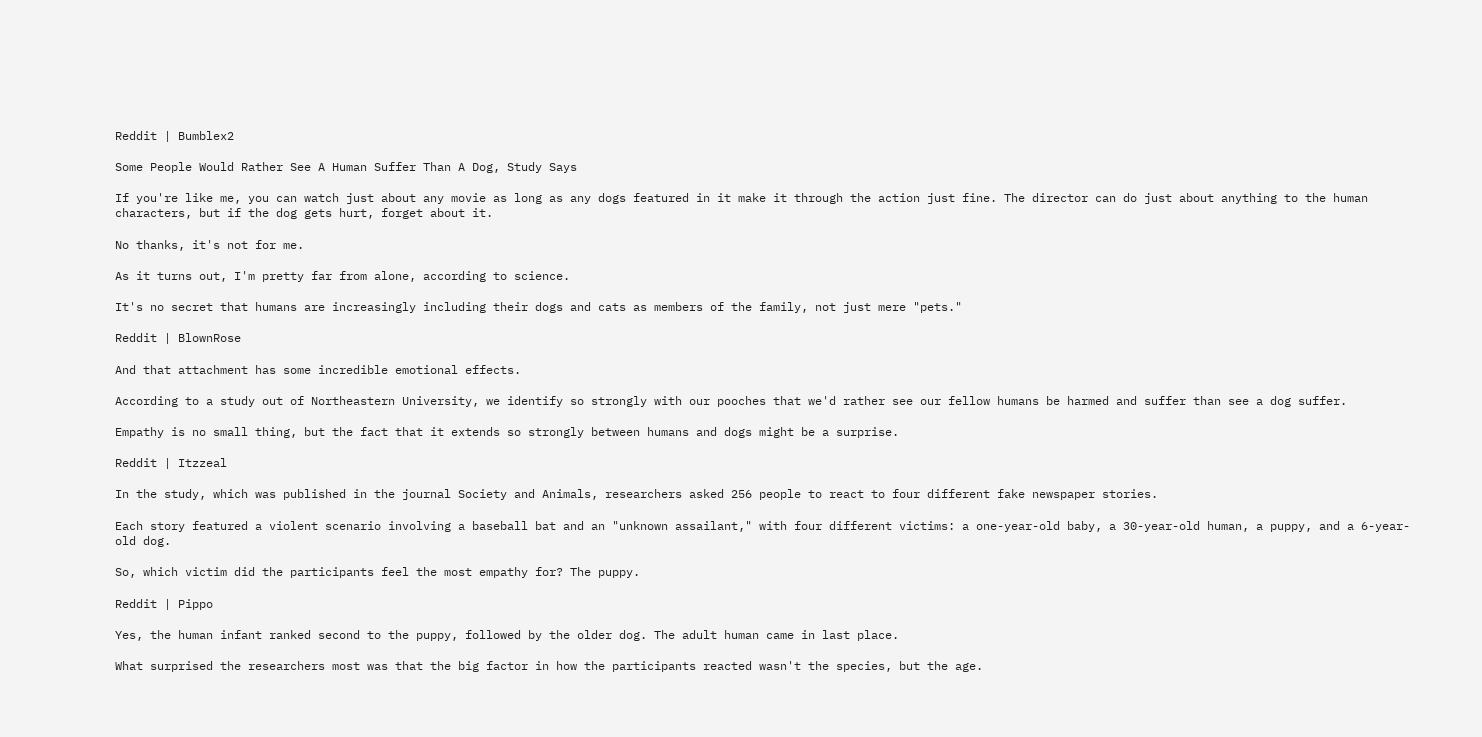Reddit | Bumblex2

Some People Would Rather See A Human Suffer Than A Dog, Study Says

If you're like me, you can watch just about any movie as long as any dogs featured in it make it through the action just fine. The director can do just about anything to the human characters, but if the dog gets hurt, forget about it.

No thanks, it's not for me.

As it turns out, I'm pretty far from alone, according to science.

It's no secret that humans are increasingly including their dogs and cats as members of the family, not just mere "pets."

Reddit | BlownRose

And that attachment has some incredible emotional effects.

According to a study out of Northeastern University, we identify so strongly with our pooches that we'd rather see our fellow humans be harmed and suffer than see a dog suffer.

Empathy is no small thing, but the fact that it extends so strongly between humans and dogs might be a surprise.

Reddit | Itzzeal

In the study, which was published in the journal Society and Animals, researchers asked 256 people to react to four different fake newspaper stories.

Each story featured a violent scenario involving a baseball bat and an "unknown assailant," with four different victims: a one-year-old baby, a 30-year-old human, a puppy, and a 6-year-old dog.

So, which victim did the participants feel the most empathy for? The puppy.

Reddit | Pippo

Yes, the human infant ranked second to the puppy, followed by the older dog. The adult human came in last place.

What surprised the researchers most was that the big factor in how the participants reacted wasn't the species, but the age.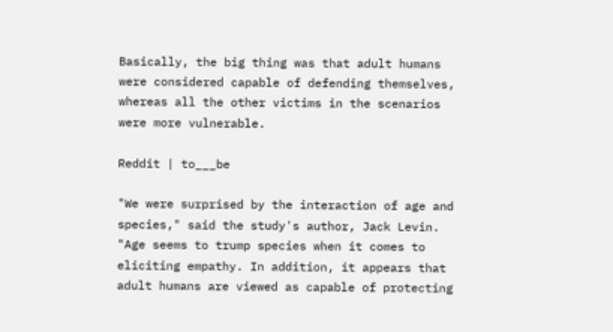Basically, the big thing was that adult humans were considered capable of defending themselves, whereas all the other victims in the scenarios were more vulnerable.

Reddit | to___be

"We were surprised by the interaction of age and species," said the study's author, Jack Levin. "Age seems to trump species when it comes to eliciting empathy. In addition, it appears that adult humans are viewed as capable of protecting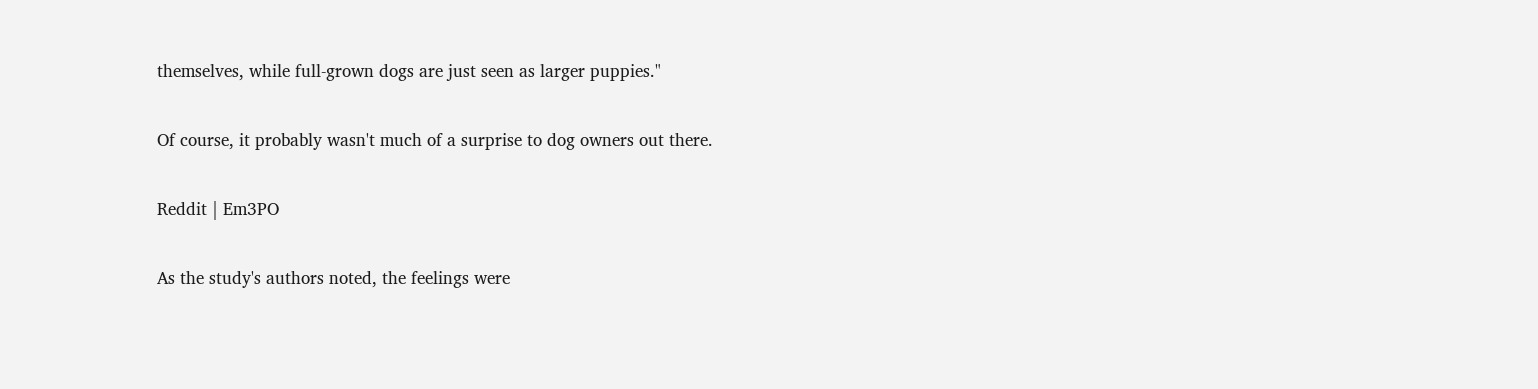themselves, while full-grown dogs are just seen as larger puppies."

Of course, it probably wasn't much of a surprise to dog owners out there.

Reddit | Em3PO

As the study's authors noted, the feelings were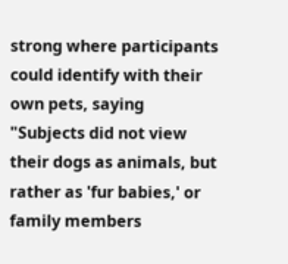strong where participants could identify with their own pets, saying "Subjects did not view their dogs as animals, but rather as 'fur babies,' or family members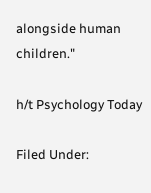alongside human children."

h/t Psychology Today

Filed Under: